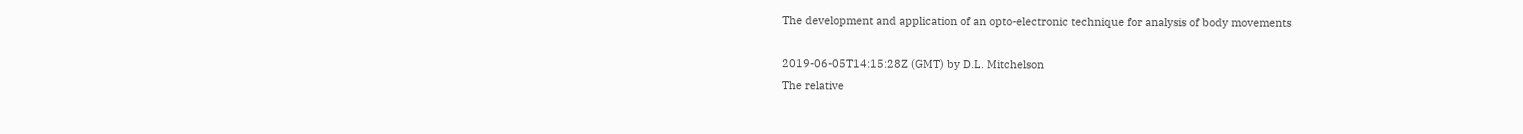The development and application of an opto-electronic technique for analysis of body movements

2019-06-05T14:15:28Z (GMT) by D.L. Mitchelson
The relative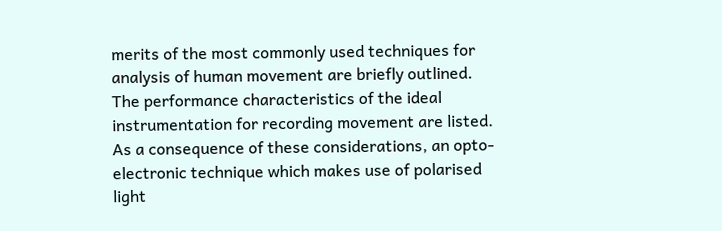merits of the most commonly used techniques for analysis of human movement are briefly outlined. The performance characteristics of the ideal instrumentation for recording movement are listed. As a consequence of these considerations, an opto-electronic technique which makes use of polarised light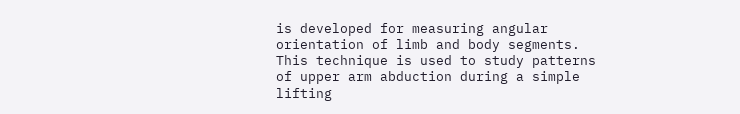is developed for measuring angular orientation of limb and body segments. This technique is used to study patterns of upper arm abduction during a simple lifting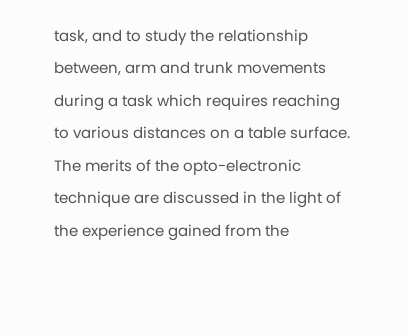task, and to study the relationship between, arm and trunk movements during a task which requires reaching to various distances on a table surface. The merits of the opto-electronic technique are discussed in the light of the experience gained from the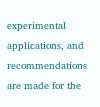experimental applications, and recommendations are made for the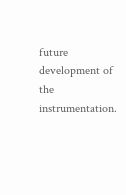future development of the instrumentation.